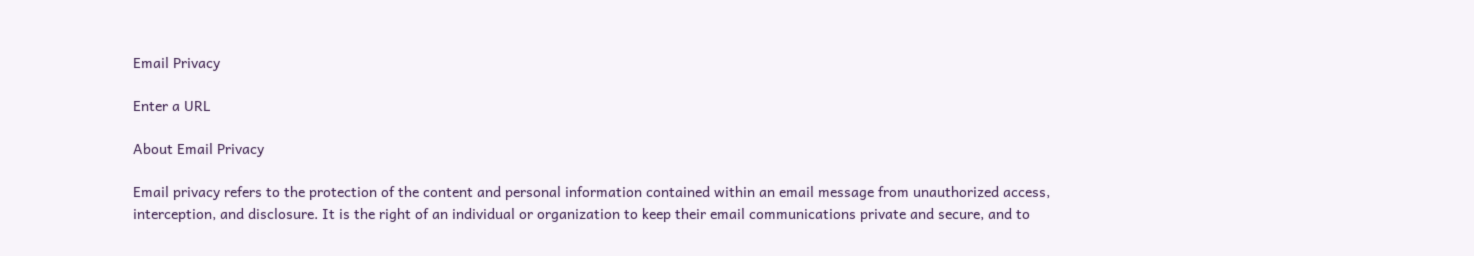Email Privacy

Enter a URL

About Email Privacy

Email privacy refers to the protection of the content and personal information contained within an email message from unauthorized access, interception, and disclosure. It is the right of an individual or organization to keep their email communications private and secure, and to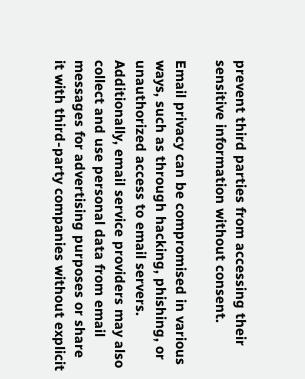prevent third parties from accessing their sensitive information without consent.

Email privacy can be compromised in various ways, such as through hacking, phishing, or unauthorized access to email servers. Additionally, email service providers may also collect and use personal data from email messages for advertising purposes or share it with third-party companies without explicit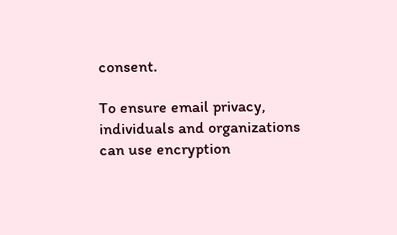consent.

To ensure email privacy, individuals and organizations can use encryption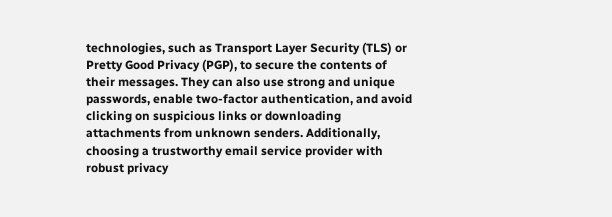technologies, such as Transport Layer Security (TLS) or Pretty Good Privacy (PGP), to secure the contents of their messages. They can also use strong and unique passwords, enable two-factor authentication, and avoid clicking on suspicious links or downloading attachments from unknown senders. Additionally, choosing a trustworthy email service provider with robust privacy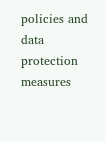policies and data protection measures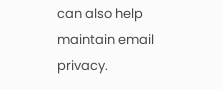can also help maintain email privacy.